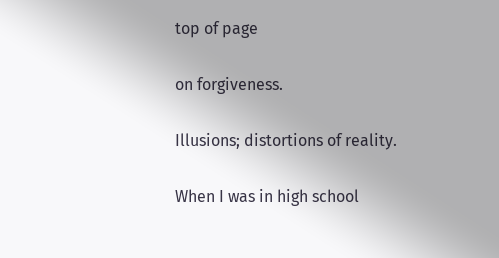top of page

on forgiveness.

Illusions; distortions of reality.

When I was in high school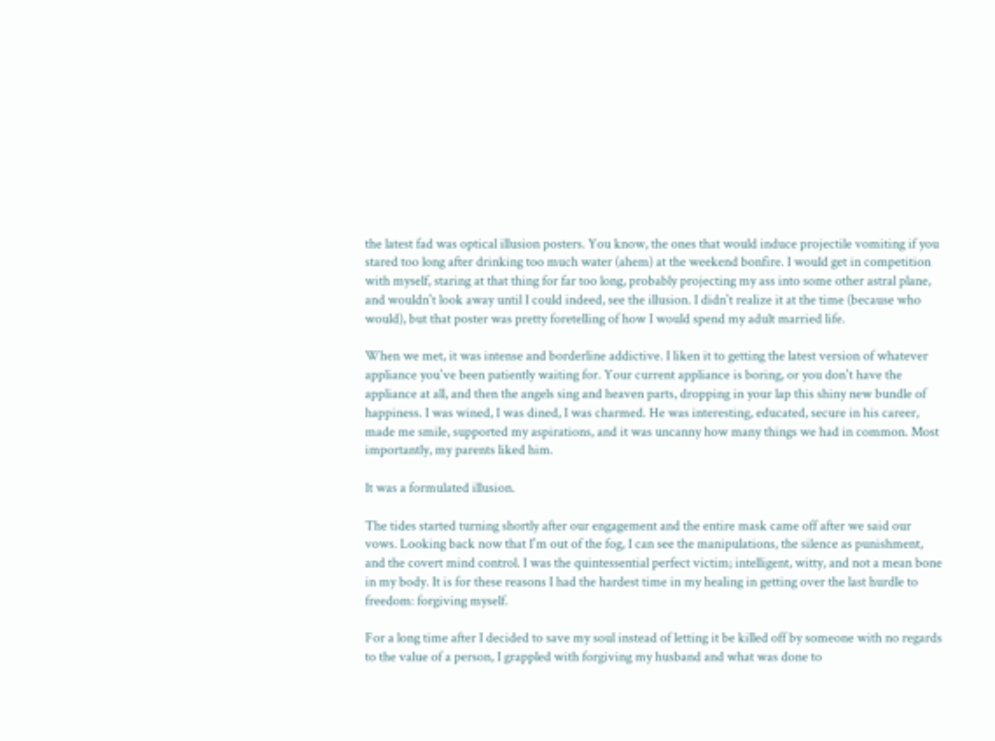the latest fad was optical illusion posters. You know, the ones that would induce projectile vomiting if you stared too long after drinking too much water (ahem) at the weekend bonfire. I would get in competition with myself, staring at that thing for far too long, probably projecting my ass into some other astral plane, and wouldn't look away until I could indeed, see the illusion. I didn't realize it at the time (because who would), but that poster was pretty foretelling of how I would spend my adult married life.

When we met, it was intense and borderline addictive. I liken it to getting the latest version of whatever appliance you've been patiently waiting for. Your current appliance is boring, or you don't have the appliance at all, and then the angels sing and heaven parts, dropping in your lap this shiny new bundle of happiness. I was wined, I was dined, I was charmed. He was interesting, educated, secure in his career, made me smile, supported my aspirations, and it was uncanny how many things we had in common. Most importantly, my parents liked him.

It was a formulated illusion.

The tides started turning shortly after our engagement and the entire mask came off after we said our vows. Looking back now that I'm out of the fog, I can see the manipulations, the silence as punishment, and the covert mind control. I was the quintessential perfect victim; intelligent, witty, and not a mean bone in my body. It is for these reasons I had the hardest time in my healing in getting over the last hurdle to freedom: forgiving myself.

For a long time after I decided to save my soul instead of letting it be killed off by someone with no regards to the value of a person, I grappled with forgiving my husband and what was done to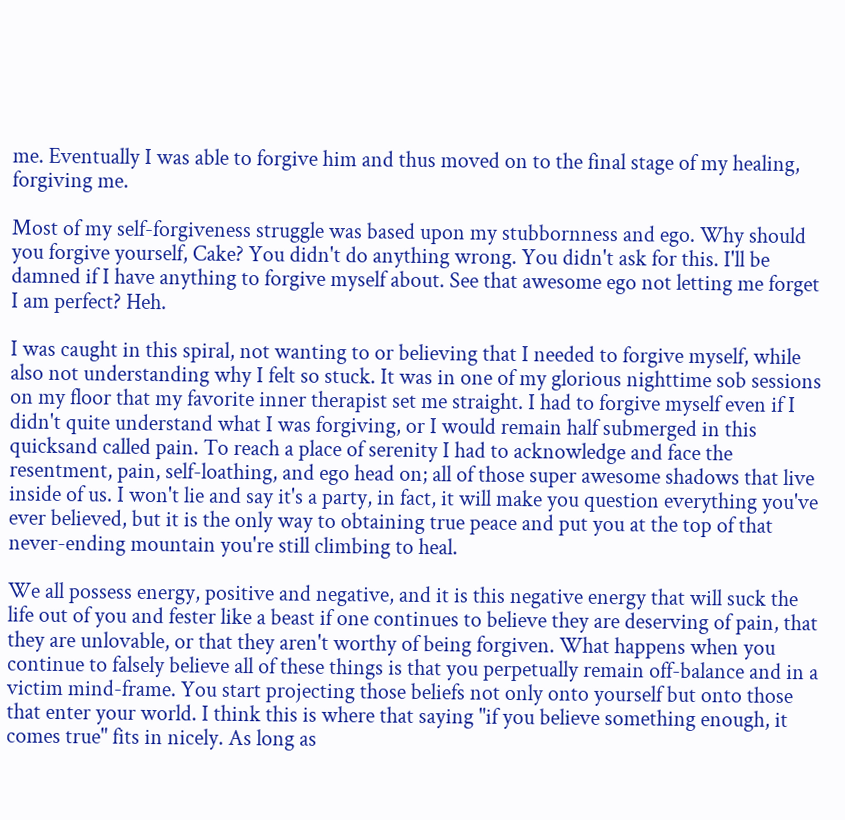me. Eventually I was able to forgive him and thus moved on to the final stage of my healing, forgiving me.

Most of my self-forgiveness struggle was based upon my stubbornness and ego. Why should you forgive yourself, Cake? You didn't do anything wrong. You didn't ask for this. I'll be damned if I have anything to forgive myself about. See that awesome ego not letting me forget I am perfect? Heh.

I was caught in this spiral, not wanting to or believing that I needed to forgive myself, while also not understanding why I felt so stuck. It was in one of my glorious nighttime sob sessions on my floor that my favorite inner therapist set me straight. I had to forgive myself even if I didn't quite understand what I was forgiving, or I would remain half submerged in this quicksand called pain. To reach a place of serenity I had to acknowledge and face the resentment, pain, self-loathing, and ego head on; all of those super awesome shadows that live inside of us. I won't lie and say it's a party, in fact, it will make you question everything you've ever believed, but it is the only way to obtaining true peace and put you at the top of that never-ending mountain you're still climbing to heal.

We all possess energy, positive and negative, and it is this negative energy that will suck the life out of you and fester like a beast if one continues to believe they are deserving of pain, that they are unlovable, or that they aren't worthy of being forgiven. What happens when you continue to falsely believe all of these things is that you perpetually remain off-balance and in a victim mind-frame. You start projecting those beliefs not only onto yourself but onto those that enter your world. I think this is where that saying "if you believe something enough, it comes true" fits in nicely. As long as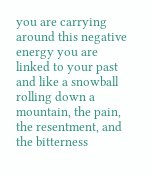you are carrying around this negative energy you are linked to your past and like a snowball rolling down a mountain, the pain, the resentment, and the bitterness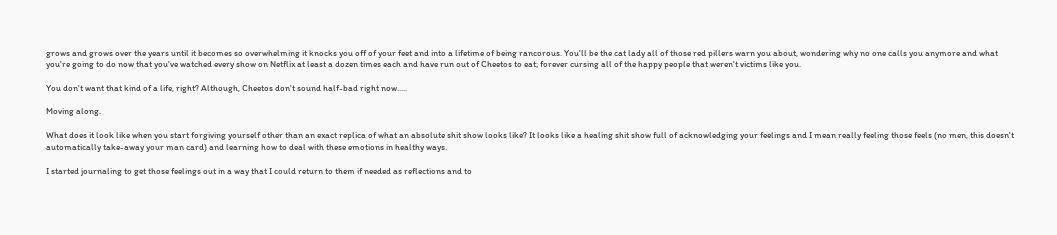grows and grows over the years until it becomes so overwhelming it knocks you off of your feet and into a lifetime of being rancorous. You'll be the cat lady all of those red pillers warn you about, wondering why no one calls you anymore and what you're going to do now that you've watched every show on Netflix at least a dozen times each and have run out of Cheetos to eat; forever cursing all of the happy people that weren't victims like you.

You don't want that kind of a life, right? Although, Cheetos don't sound half-bad right now.....

Moving along.

What does it look like when you start forgiving yourself other than an exact replica of what an absolute shit show looks like? It looks like a healing shit show full of acknowledging your feelings and I mean really feeling those feels (no men, this doesn't automatically take-away your man card) and learning how to deal with these emotions in healthy ways.

I started journaling to get those feelings out in a way that I could return to them if needed as reflections and to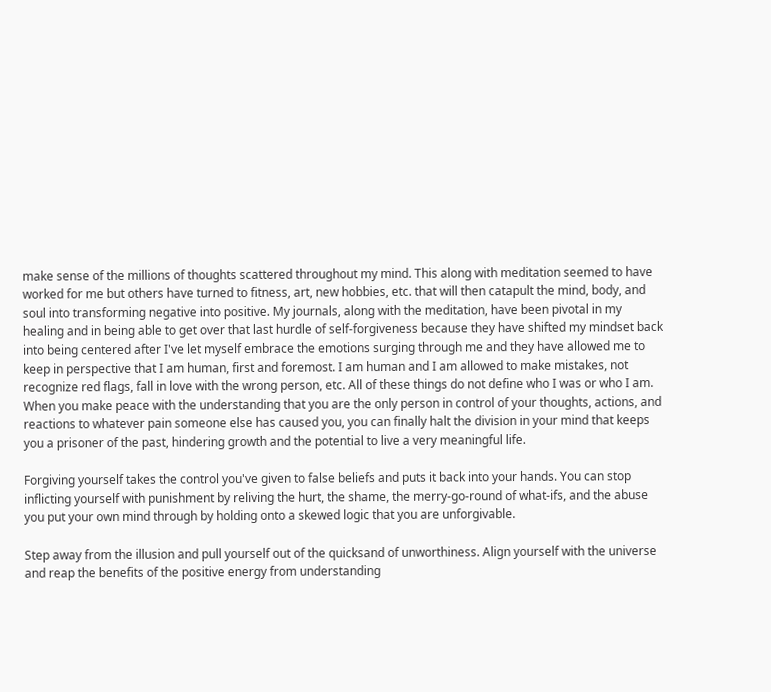make sense of the millions of thoughts scattered throughout my mind. This along with meditation seemed to have worked for me but others have turned to fitness, art, new hobbies, etc. that will then catapult the mind, body, and soul into transforming negative into positive. My journals, along with the meditation, have been pivotal in my healing and in being able to get over that last hurdle of self-forgiveness because they have shifted my mindset back into being centered after I've let myself embrace the emotions surging through me and they have allowed me to keep in perspective that I am human, first and foremost. I am human and I am allowed to make mistakes, not recognize red flags, fall in love with the wrong person, etc. All of these things do not define who I was or who I am. When you make peace with the understanding that you are the only person in control of your thoughts, actions, and reactions to whatever pain someone else has caused you, you can finally halt the division in your mind that keeps you a prisoner of the past, hindering growth and the potential to live a very meaningful life.

Forgiving yourself takes the control you've given to false beliefs and puts it back into your hands. You can stop inflicting yourself with punishment by reliving the hurt, the shame, the merry-go-round of what-ifs, and the abuse you put your own mind through by holding onto a skewed logic that you are unforgivable.

Step away from the illusion and pull yourself out of the quicksand of unworthiness. Align yourself with the universe and reap the benefits of the positive energy from understanding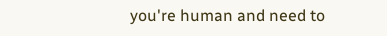you're human and need to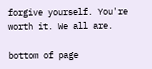forgive yourself. You're worth it. We all are.

bottom of page